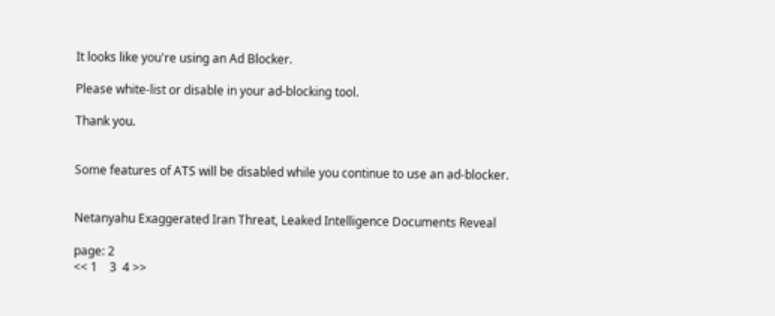It looks like you're using an Ad Blocker.

Please white-list or disable in your ad-blocking tool.

Thank you.


Some features of ATS will be disabled while you continue to use an ad-blocker.


Netanyahu Exaggerated Iran Threat, Leaked Intelligence Documents Reveal

page: 2
<< 1    3  4 >>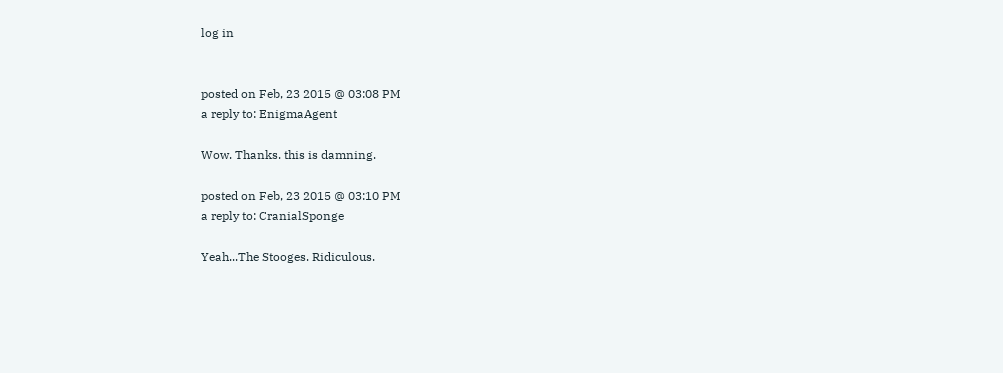log in


posted on Feb, 23 2015 @ 03:08 PM
a reply to: EnigmaAgent

Wow. Thanks. this is damning.

posted on Feb, 23 2015 @ 03:10 PM
a reply to: CranialSponge

Yeah...The Stooges. Ridiculous.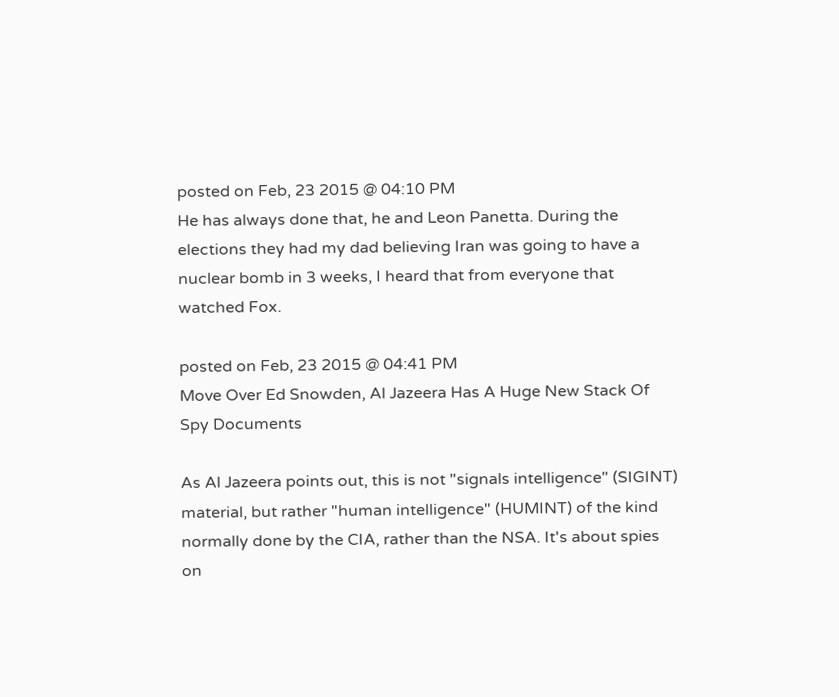posted on Feb, 23 2015 @ 04:10 PM
He has always done that, he and Leon Panetta. During the elections they had my dad believing Iran was going to have a nuclear bomb in 3 weeks, I heard that from everyone that watched Fox.

posted on Feb, 23 2015 @ 04:41 PM
Move Over Ed Snowden, Al Jazeera Has A Huge New Stack Of Spy Documents

As Al Jazeera points out, this is not "signals intelligence" (SIGINT) material, but rather "human intelligence" (HUMINT) of the kind normally done by the CIA, rather than the NSA. It's about spies on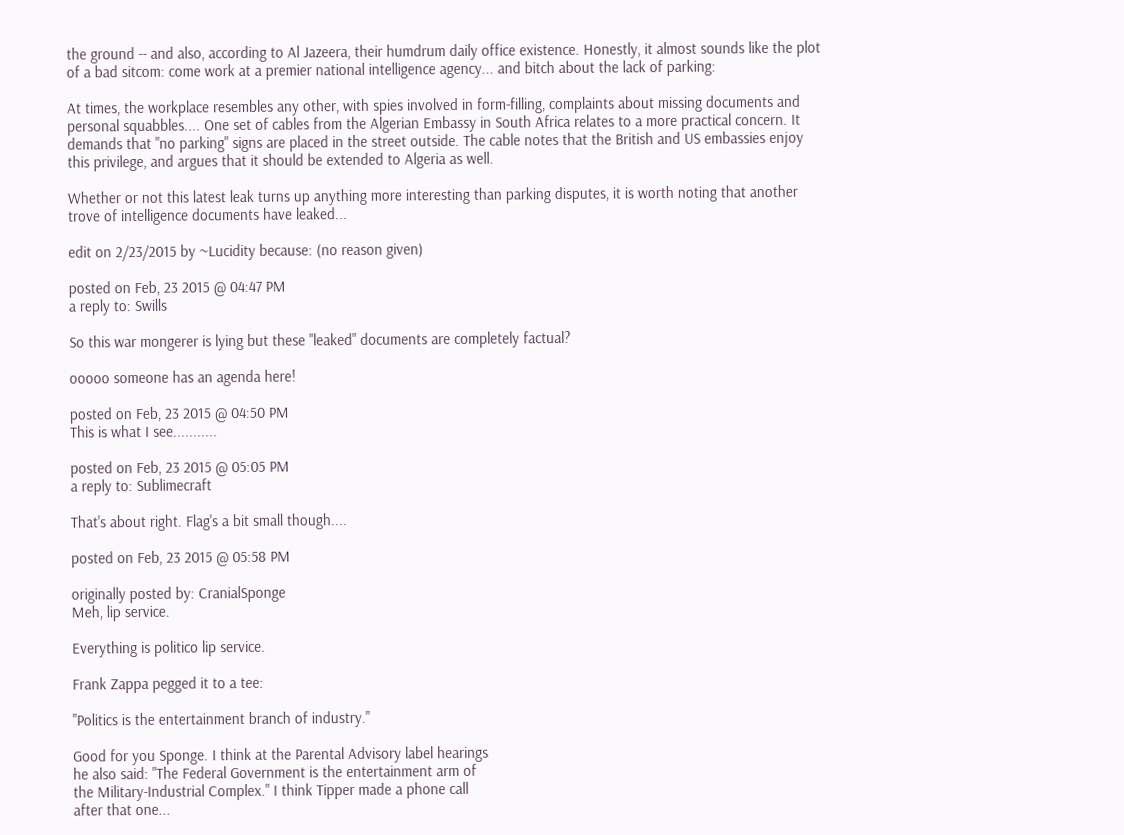the ground -- and also, according to Al Jazeera, their humdrum daily office existence. Honestly, it almost sounds like the plot of a bad sitcom: come work at a premier national intelligence agency... and bitch about the lack of parking:

At times, the workplace resembles any other, with spies involved in form-filling, complaints about missing documents and personal squabbles.... One set of cables from the Algerian Embassy in South Africa relates to a more practical concern. It demands that "no parking" signs are placed in the street outside. The cable notes that the British and US embassies enjoy this privilege, and argues that it should be extended to Algeria as well.

Whether or not this latest leak turns up anything more interesting than parking disputes, it is worth noting that another trove of intelligence documents have leaked...

edit on 2/23/2015 by ~Lucidity because: (no reason given)

posted on Feb, 23 2015 @ 04:47 PM
a reply to: Swills

So this war mongerer is lying but these "leaked" documents are completely factual?

ooooo someone has an agenda here!

posted on Feb, 23 2015 @ 04:50 PM
This is what I see...........

posted on Feb, 23 2015 @ 05:05 PM
a reply to: Sublimecraft

That's about right. Flag's a bit small though....

posted on Feb, 23 2015 @ 05:58 PM

originally posted by: CranialSponge
Meh, lip service.

Everything is politico lip service.

Frank Zappa pegged it to a tee:

"Politics is the entertainment branch of industry."

Good for you Sponge. I think at the Parental Advisory label hearings
he also said: "The Federal Government is the entertainment arm of
the Military-Industrial Complex." I think Tipper made a phone call
after that one...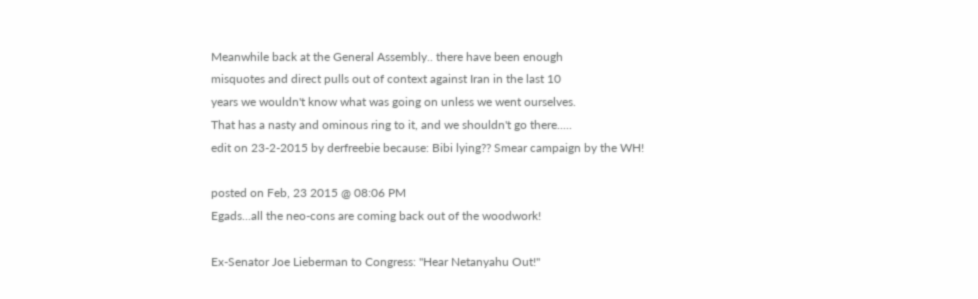Meanwhile back at the General Assembly.. there have been enough
misquotes and direct pulls out of context against Iran in the last 10
years we wouldn't know what was going on unless we went ourselves.
That has a nasty and ominous ring to it, and we shouldn't go there.....
edit on 23-2-2015 by derfreebie because: Bibi lying?? Smear campaign by the WH!

posted on Feb, 23 2015 @ 08:06 PM
Egads...all the neo-cons are coming back out of the woodwork!

Ex-Senator Joe Lieberman to Congress: "Hear Netanyahu Out!"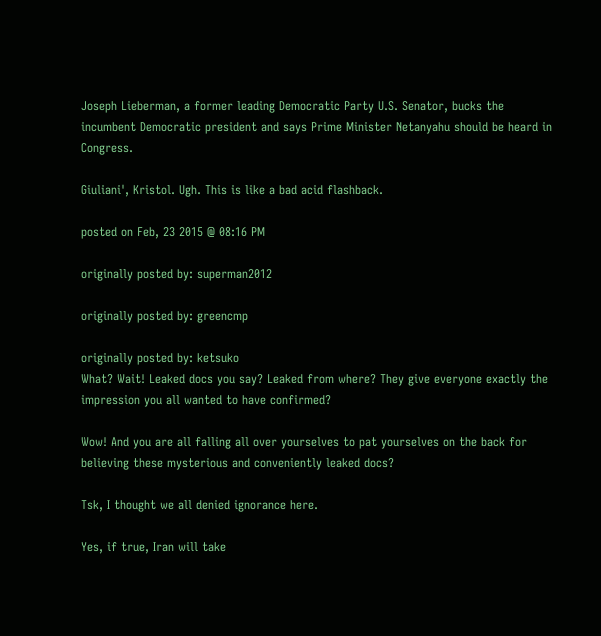Joseph Lieberman, a former leading Democratic Party U.S. Senator, bucks the incumbent Democratic president and says Prime Minister Netanyahu should be heard in Congress.

Giuliani', Kristol. Ugh. This is like a bad acid flashback.

posted on Feb, 23 2015 @ 08:16 PM

originally posted by: superman2012

originally posted by: greencmp

originally posted by: ketsuko
What? Wait! Leaked docs you say? Leaked from where? They give everyone exactly the impression you all wanted to have confirmed?

Wow! And you are all falling all over yourselves to pat yourselves on the back for believing these mysterious and conveniently leaked docs?

Tsk, I thought we all denied ignorance here.

Yes, if true, Iran will take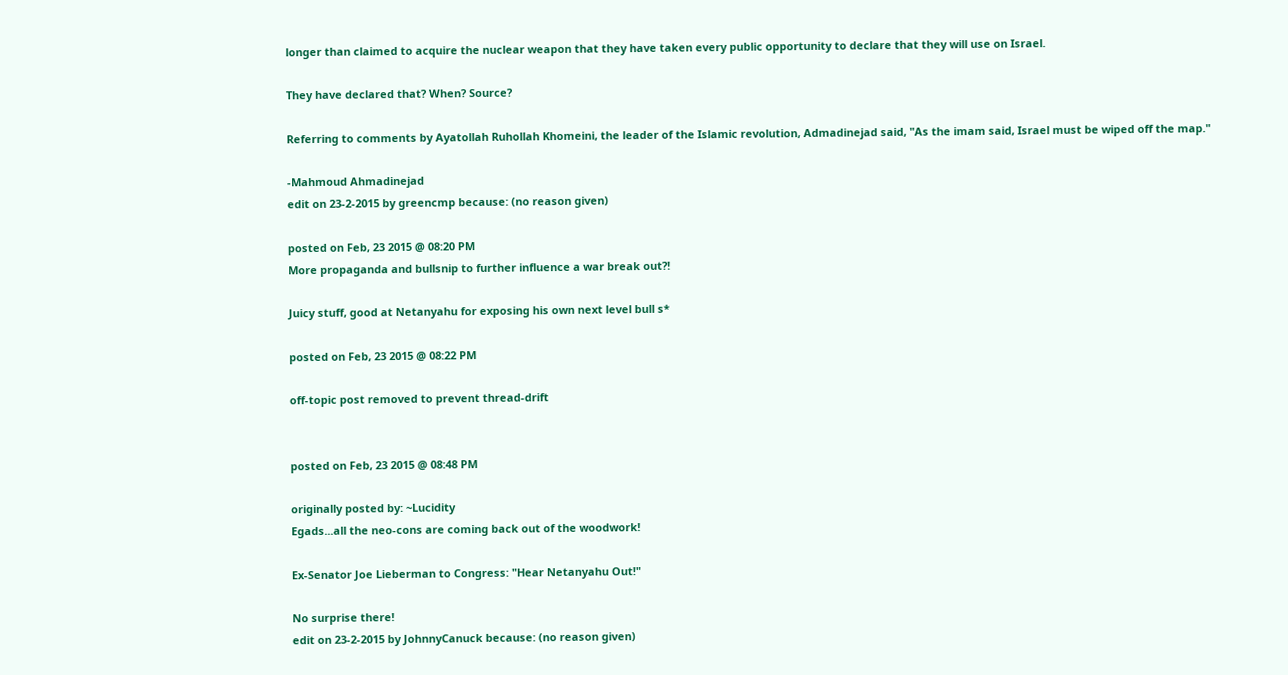longer than claimed to acquire the nuclear weapon that they have taken every public opportunity to declare that they will use on Israel.

They have declared that? When? Source?

Referring to comments by Ayatollah Ruhollah Khomeini, the leader of the Islamic revolution, Admadinejad said, "As the imam said, Israel must be wiped off the map."

-Mahmoud Ahmadinejad
edit on 23-2-2015 by greencmp because: (no reason given)

posted on Feb, 23 2015 @ 08:20 PM
More propaganda and bullsnip to further influence a war break out?!

Juicy stuff, good at Netanyahu for exposing his own next level bull s*

posted on Feb, 23 2015 @ 08:22 PM

off-topic post removed to prevent thread-drift


posted on Feb, 23 2015 @ 08:48 PM

originally posted by: ~Lucidity
Egads...all the neo-cons are coming back out of the woodwork!

Ex-Senator Joe Lieberman to Congress: "Hear Netanyahu Out!"

No surprise there!
edit on 23-2-2015 by JohnnyCanuck because: (no reason given)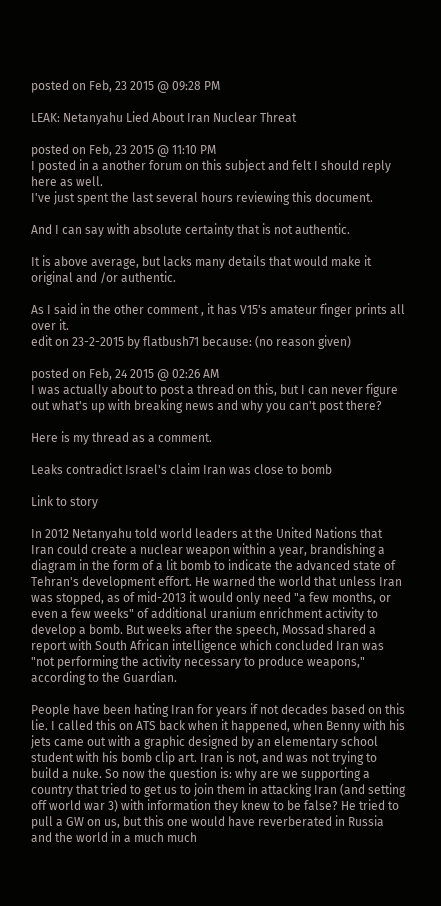posted on Feb, 23 2015 @ 09:28 PM

LEAK: Netanyahu Lied About Iran Nuclear Threat

posted on Feb, 23 2015 @ 11:10 PM
I posted in a another forum on this subject and felt I should reply here as well.
I've just spent the last several hours reviewing this document.

And I can say with absolute certainty that is not authentic.

It is above average, but lacks many details that would make it original and /or authentic.

As I said in the other comment , it has V15's amateur finger prints all over it.
edit on 23-2-2015 by flatbush71 because: (no reason given)

posted on Feb, 24 2015 @ 02:26 AM
I was actually about to post a thread on this, but I can never figure out what's up with breaking news and why you can't post there?

Here is my thread as a comment.

Leaks contradict Israel's claim Iran was close to bomb

Link to story

In 2012 Netanyahu told world leaders at the United Nations that Iran could create a nuclear weapon within a year, brandishing a diagram in the form of a lit bomb to indicate the advanced state of Tehran's development effort. He warned the world that unless Iran was stopped, as of mid-2013 it would only need "a few months, or even a few weeks" of additional uranium enrichment activity to develop a bomb. But weeks after the speech, Mossad shared a report with South African intelligence which concluded Iran was "not performing the activity necessary to produce weapons," according to the Guardian.

People have been hating Iran for years if not decades based on this lie. I called this on ATS back when it happened, when Benny with his jets came out with a graphic designed by an elementary school student with his bomb clip art. Iran is not, and was not trying to build a nuke. So now the question is: why are we supporting a country that tried to get us to join them in attacking Iran (and setting off world war 3) with information they knew to be false? He tried to pull a GW on us, but this one would have reverberated in Russia and the world in a much much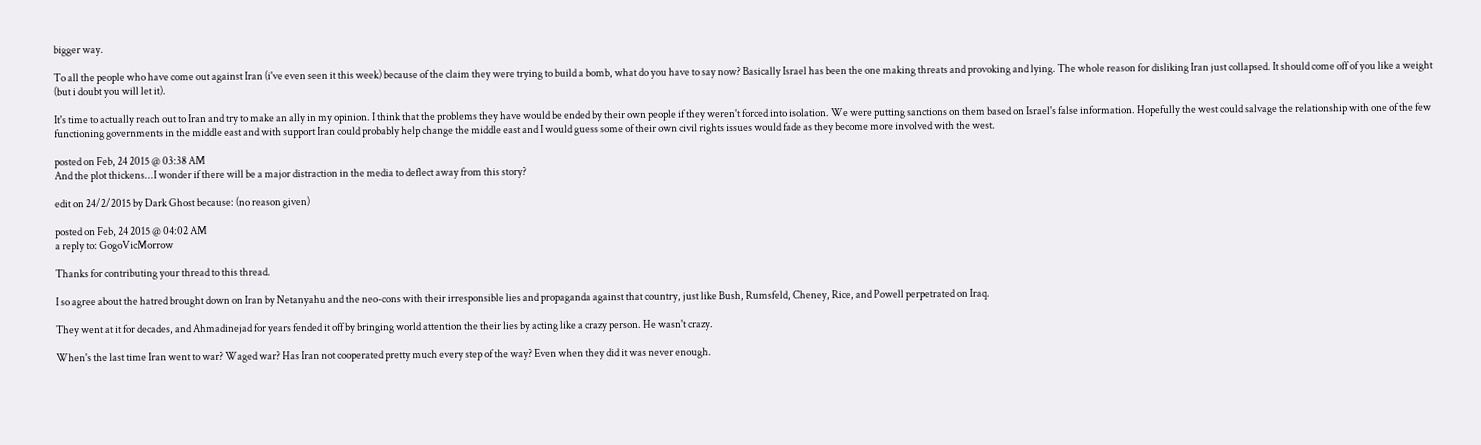bigger way.

To all the people who have come out against Iran (i've even seen it this week) because of the claim they were trying to build a bomb, what do you have to say now? Basically Israel has been the one making threats and provoking and lying. The whole reason for disliking Iran just collapsed. It should come off of you like a weight (but i doubt you will let it).

It's time to actually reach out to Iran and try to make an ally in my opinion. I think that the problems they have would be ended by their own people if they weren't forced into isolation. We were putting sanctions on them based on Israel's false information. Hopefully the west could salvage the relationship with one of the few functioning governments in the middle east and with support Iran could probably help change the middle east and I would guess some of their own civil rights issues would fade as they become more involved with the west.

posted on Feb, 24 2015 @ 03:38 AM
And the plot thickens...I wonder if there will be a major distraction in the media to deflect away from this story?

edit on 24/2/2015 by Dark Ghost because: (no reason given)

posted on Feb, 24 2015 @ 04:02 AM
a reply to: GogoVicMorrow

Thanks for contributing your thread to this thread.

I so agree about the hatred brought down on Iran by Netanyahu and the neo-cons with their irresponsible lies and propaganda against that country, just like Bush, Rumsfeld, Cheney, Rice, and Powell perpetrated on Iraq.

They went at it for decades, and Ahmadinejad for years fended it off by bringing world attention the their lies by acting like a crazy person. He wasn't crazy.

When's the last time Iran went to war? Waged war? Has Iran not cooperated pretty much every step of the way? Even when they did it was never enough.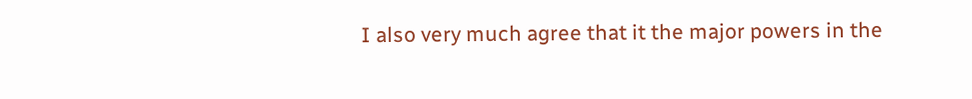I also very much agree that it the major powers in the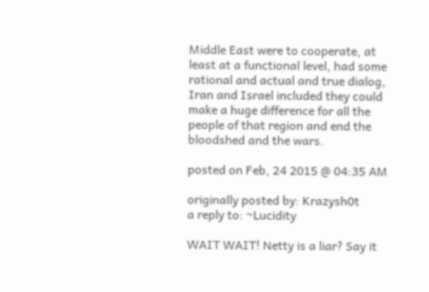Middle East were to cooperate, at least at a functional level, had some rational and actual and true dialog, Iran and Israel included they could make a huge difference for all the people of that region and end the bloodshed and the wars.

posted on Feb, 24 2015 @ 04:35 AM

originally posted by: Krazysh0t
a reply to: ~Lucidity

WAIT WAIT! Netty is a liar? Say it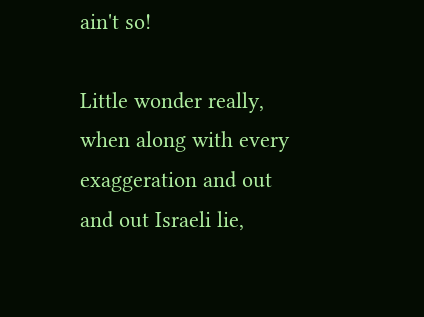ain't so!

Little wonder really, when along with every exaggeration and out and out Israeli lie,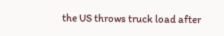the US throws truck load after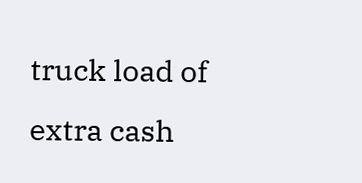truck load of extra cash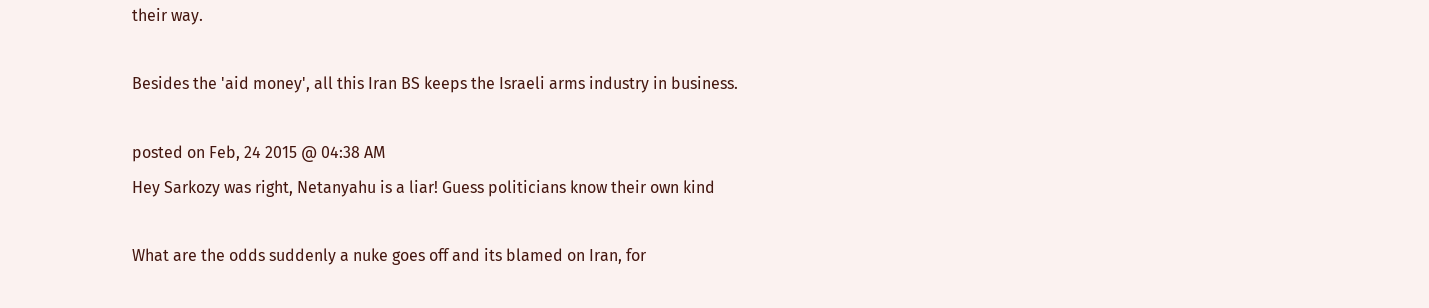their way.

Besides the 'aid money', all this Iran BS keeps the Israeli arms industry in business.

posted on Feb, 24 2015 @ 04:38 AM
Hey Sarkozy was right, Netanyahu is a liar! Guess politicians know their own kind

What are the odds suddenly a nuke goes off and its blamed on Iran, for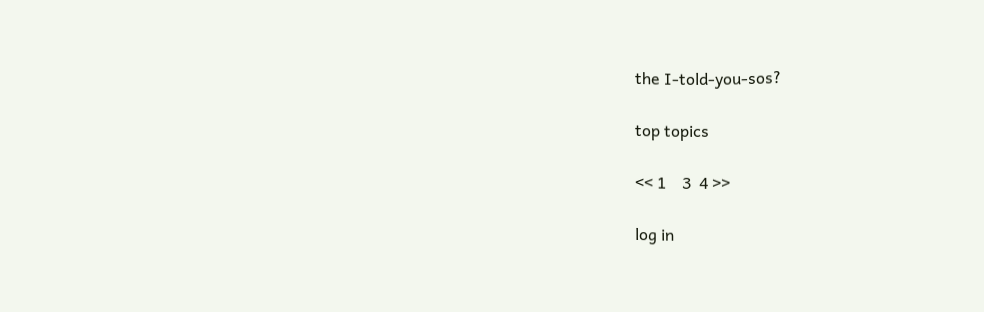the I-told-you-sos?

top topics

<< 1    3  4 >>

log in